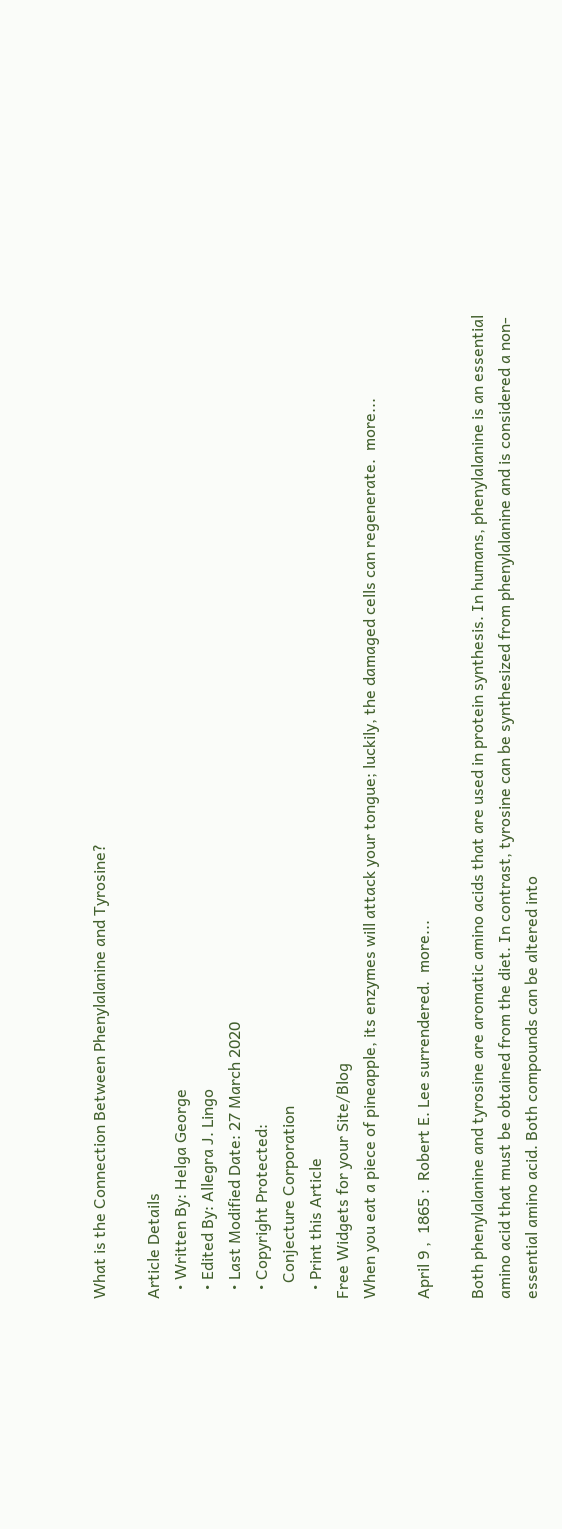What is the Connection Between Phenylalanine and Tyrosine?

Article Details
  • Written By: Helga George
  • Edited By: Allegra J. Lingo
  • Last Modified Date: 27 March 2020
  • Copyright Protected:
    Conjecture Corporation
  • Print this Article
Free Widgets for your Site/Blog
When you eat a piece of pineapple, its enzymes will attack your tongue; luckily, the damaged cells can regenerate.  more...

April 9 ,  1865 :  Robert E. Lee surrendered.  more...

Both phenylalanine and tyrosine are aromatic amino acids that are used in protein synthesis. In humans, phenylalanine is an essential amino acid that must be obtained from the diet. In contrast, tyrosine can be synthesized from phenylalanine and is considered a non-essential amino acid. Both compounds can be altered into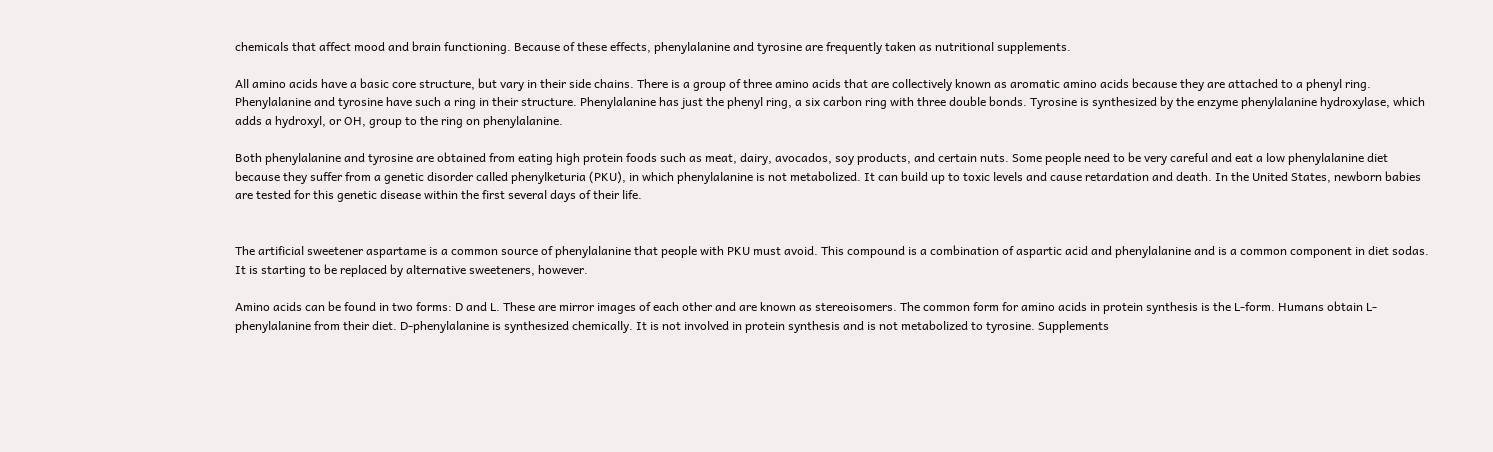chemicals that affect mood and brain functioning. Because of these effects, phenylalanine and tyrosine are frequently taken as nutritional supplements.

All amino acids have a basic core structure, but vary in their side chains. There is a group of three amino acids that are collectively known as aromatic amino acids because they are attached to a phenyl ring. Phenylalanine and tyrosine have such a ring in their structure. Phenylalanine has just the phenyl ring, a six carbon ring with three double bonds. Tyrosine is synthesized by the enzyme phenylalanine hydroxylase, which adds a hydroxyl, or OH, group to the ring on phenylalanine.

Both phenylalanine and tyrosine are obtained from eating high protein foods such as meat, dairy, avocados, soy products, and certain nuts. Some people need to be very careful and eat a low phenylalanine diet because they suffer from a genetic disorder called phenylketuria (PKU), in which phenylalanine is not metabolized. It can build up to toxic levels and cause retardation and death. In the United States, newborn babies are tested for this genetic disease within the first several days of their life.


The artificial sweetener aspartame is a common source of phenylalanine that people with PKU must avoid. This compound is a combination of aspartic acid and phenylalanine and is a common component in diet sodas. It is starting to be replaced by alternative sweeteners, however.

Amino acids can be found in two forms: D and L. These are mirror images of each other and are known as stereoisomers. The common form for amino acids in protein synthesis is the L-form. Humans obtain L-phenylalanine from their diet. D-phenylalanine is synthesized chemically. It is not involved in protein synthesis and is not metabolized to tyrosine. Supplements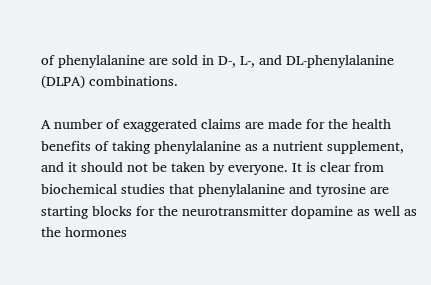of phenylalanine are sold in D-, L-, and DL-phenylalanine (DLPA) combinations.

A number of exaggerated claims are made for the health benefits of taking phenylalanine as a nutrient supplement, and it should not be taken by everyone. It is clear from biochemical studies that phenylalanine and tyrosine are starting blocks for the neurotransmitter dopamine as well as the hormones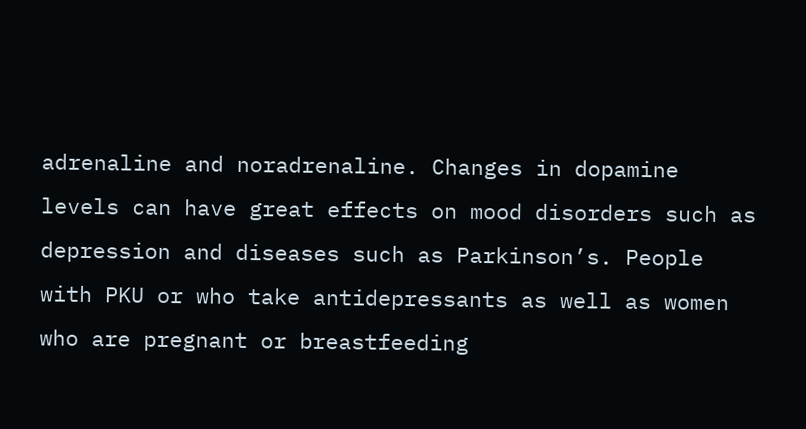adrenaline and noradrenaline. Changes in dopamine levels can have great effects on mood disorders such as depression and diseases such as Parkinson’s. People with PKU or who take antidepressants as well as women who are pregnant or breastfeeding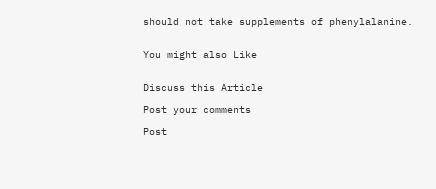should not take supplements of phenylalanine.


You might also Like


Discuss this Article

Post your comments

Post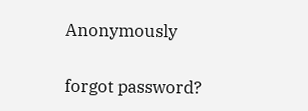Anonymously


forgot password?